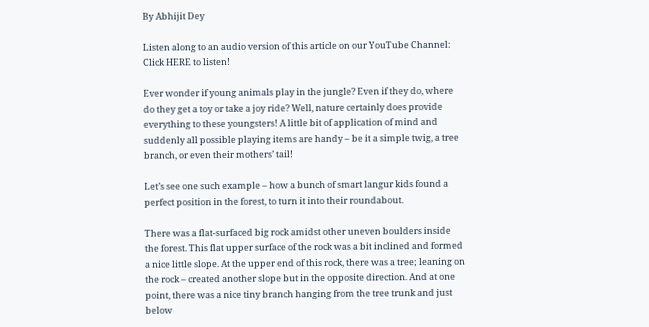By Abhijit Dey

Listen along to an audio version of this article on our YouTube Channel: Click HERE to listen!

Ever wonder if young animals play in the jungle? Even if they do, where do they get a toy or take a joy ride? Well, nature certainly does provide everything to these youngsters! A little bit of application of mind and suddenly all possible playing items are handy – be it a simple twig, a tree branch, or even their mothers’ tail!

Let’s see one such example – how a bunch of smart langur kids found a perfect position in the forest, to turn it into their roundabout.

There was a flat-surfaced big rock amidst other uneven boulders inside the forest. This flat upper surface of the rock was a bit inclined and formed a nice little slope. At the upper end of this rock, there was a tree; leaning on the rock – created another slope but in the opposite direction. And at one point, there was a nice tiny branch hanging from the tree trunk and just below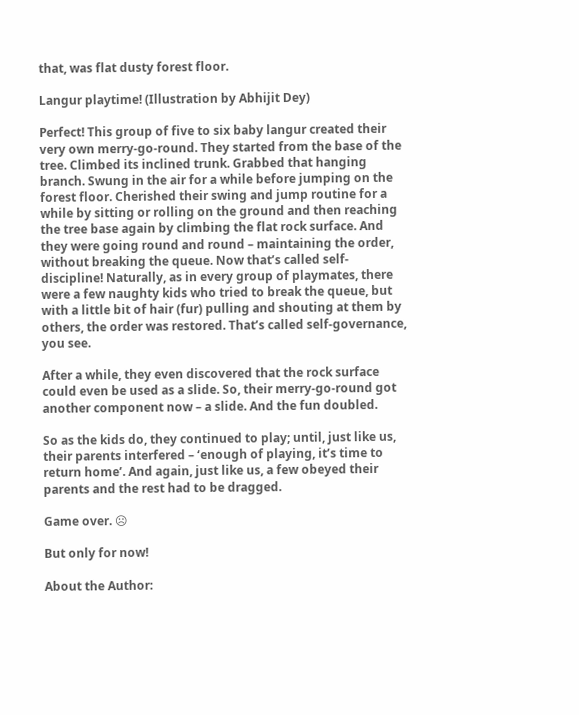that, was flat dusty forest floor.

Langur playtime! (Illustration by Abhijit Dey)

Perfect! This group of five to six baby langur created their very own merry-go-round. They started from the base of the tree. Climbed its inclined trunk. Grabbed that hanging branch. Swung in the air for a while before jumping on the forest floor. Cherished their swing and jump routine for a while by sitting or rolling on the ground and then reaching the tree base again by climbing the flat rock surface. And they were going round and round – maintaining the order, without breaking the queue. Now that’s called self-discipline! Naturally, as in every group of playmates, there were a few naughty kids who tried to break the queue, but with a little bit of hair (fur) pulling and shouting at them by others, the order was restored. That’s called self-governance, you see.

After a while, they even discovered that the rock surface could even be used as a slide. So, their merry-go-round got another component now – a slide. And the fun doubled.

So as the kids do, they continued to play; until, just like us, their parents interfered – ‘enough of playing, it’s time to return home’. And again, just like us, a few obeyed their parents and the rest had to be dragged.

Game over. ☹

But only for now!

About the Author: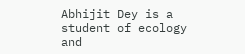Abhijit Dey is a student of ecology and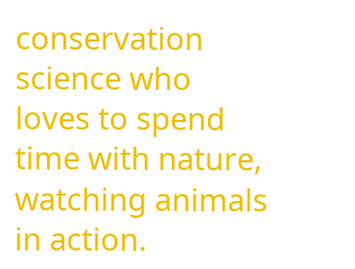conservation science who loves to spend time with nature, watching animals in action.